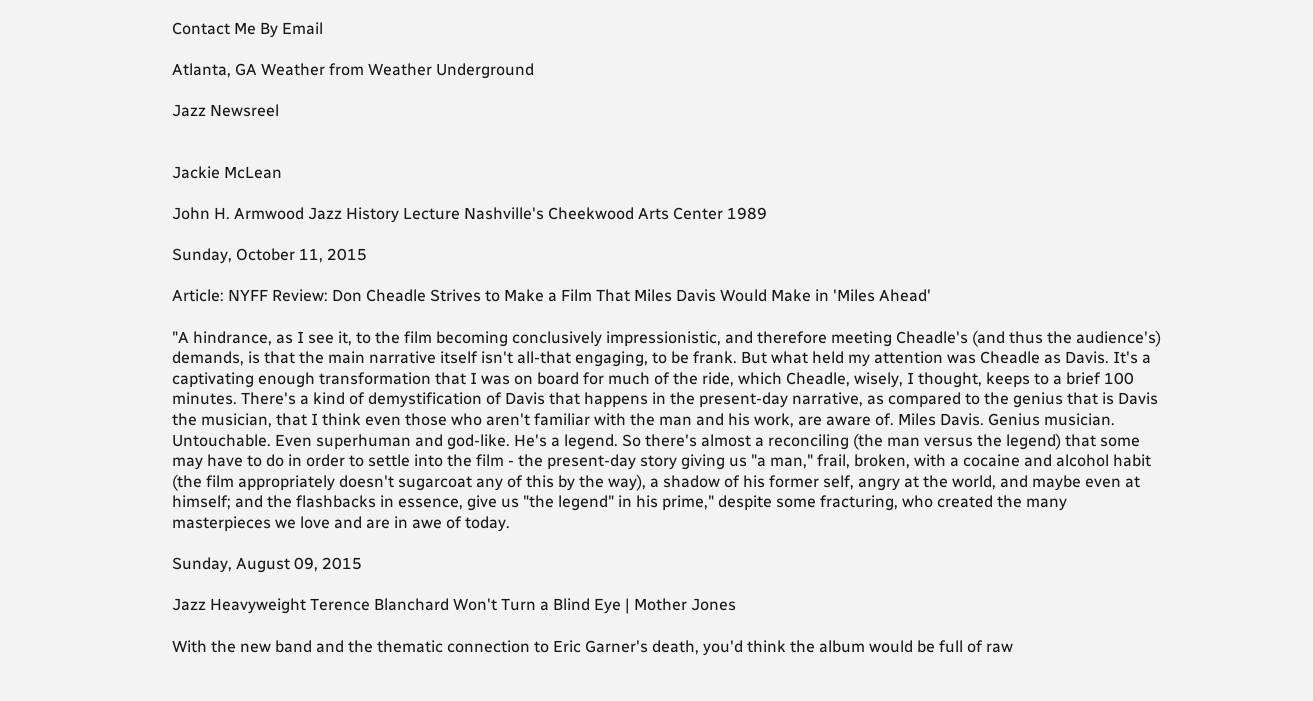Contact Me By Email

Atlanta, GA Weather from Weather Underground

Jazz Newsreel


Jackie McLean

John H. Armwood Jazz History Lecture Nashville's Cheekwood Arts Center 1989

Sunday, October 11, 2015

Article: NYFF Review: Don Cheadle Strives to Make a Film That Miles Davis Would Make in 'Miles Ahead'

"A hindrance, as I see it, to the film becoming conclusively impressionistic, and therefore meeting Cheadle's (and thus the audience's) demands, is that the main narrative itself isn't all-that engaging, to be frank. But what held my attention was Cheadle as Davis. It's a captivating enough transformation that I was on board for much of the ride, which Cheadle, wisely, I thought, keeps to a brief 100 minutes. There's a kind of demystification of Davis that happens in the present-day narrative, as compared to the genius that is Davis the musician, that I think even those who aren't familiar with the man and his work, are aware of. Miles Davis. Genius musician. Untouchable. Even superhuman and god-like. He's a legend. So there's almost a reconciling (the man versus the legend) that some may have to do in order to settle into the film - the present-day story giving us "a man," frail, broken, with a cocaine and alcohol habit (the film appropriately doesn't sugarcoat any of this by the way), a shadow of his former self, angry at the world, and maybe even at himself; and the flashbacks in essence, give us "the legend" in his prime," despite some fracturing, who created the many masterpieces we love and are in awe of today.

Sunday, August 09, 2015

Jazz Heavyweight Terence Blanchard Won't Turn a Blind Eye | Mother Jones

With the new band and the thematic connection to Eric Garner's death, you'd think the album would be full of raw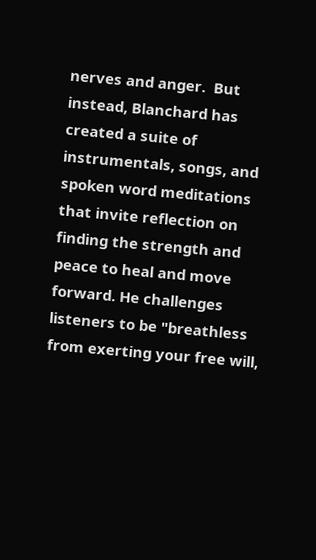nerves and anger.  But instead, Blanchard has created a suite of instrumentals, songs, and spoken word meditations that invite reflection on finding the strength and peace to heal and move forward. He challenges listeners to be "breathless from exerting your free will,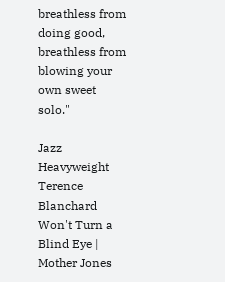breathless from doing good, breathless from blowing your own sweet solo."

Jazz Heavyweight Terence Blanchard Won't Turn a Blind Eye | Mother Jones